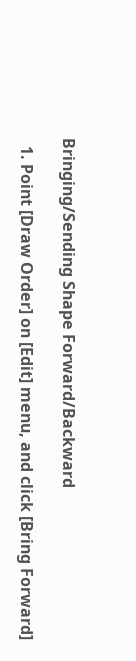Bringing/Sending Shape Forward/Backward

  1. Point [Draw Order] on [Edit] menu, and click [Bring Forward]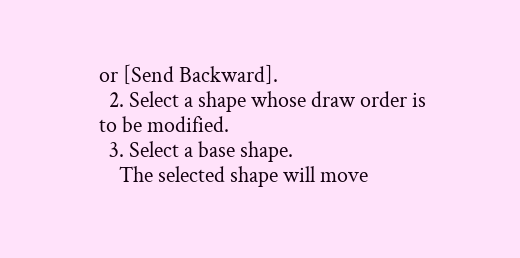or [Send Backward].
  2. Select a shape whose draw order is to be modified.
  3. Select a base shape.
    The selected shape will move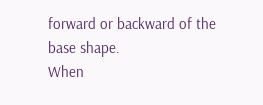forward or backward of the base shape.
When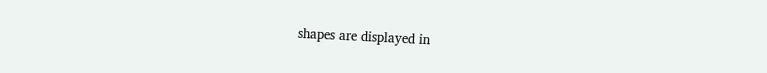shapes are displayed in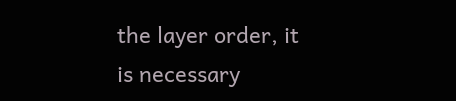the layer order, it is necessary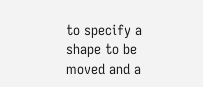to specify a shape to be moved and a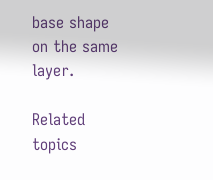base shape on the same layer.

Related topics